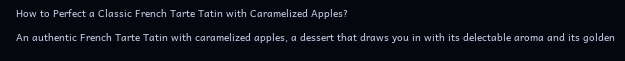How to Perfect a Classic French Tarte Tatin with Caramelized Apples?

An authentic French Tarte Tatin with caramelized apples, a dessert that draws you in with its delectable aroma and its golden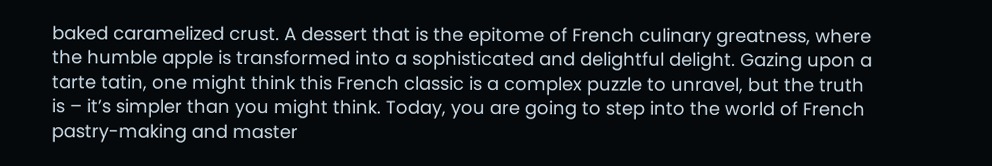baked caramelized crust. A dessert that is the epitome of French culinary greatness, where the humble apple is transformed into a sophisticated and delightful delight. Gazing upon a tarte tatin, one might think this French classic is a complex puzzle to unravel, but the truth is – it’s simpler than you might think. Today, you are going to step into the world of French pastry-making and master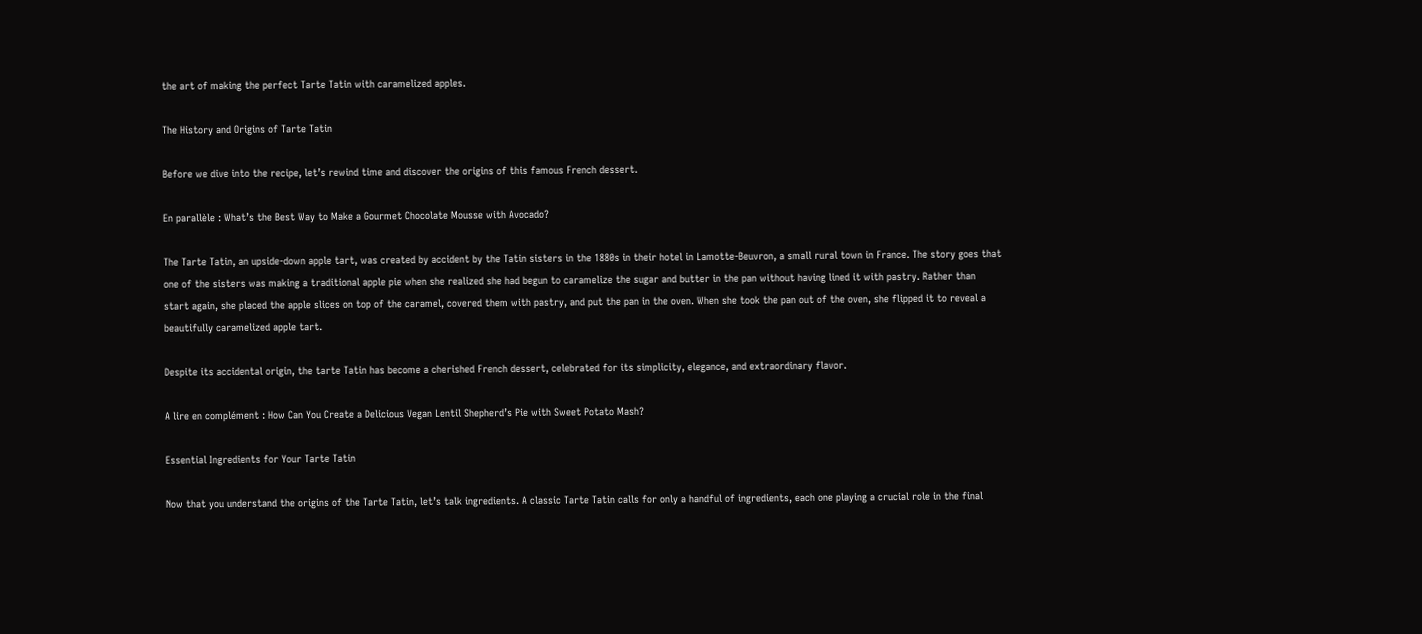the art of making the perfect Tarte Tatin with caramelized apples.

The History and Origins of Tarte Tatin

Before we dive into the recipe, let’s rewind time and discover the origins of this famous French dessert.

En parallèle : What’s the Best Way to Make a Gourmet Chocolate Mousse with Avocado?

The Tarte Tatin, an upside-down apple tart, was created by accident by the Tatin sisters in the 1880s in their hotel in Lamotte-Beuvron, a small rural town in France. The story goes that one of the sisters was making a traditional apple pie when she realized she had begun to caramelize the sugar and butter in the pan without having lined it with pastry. Rather than start again, she placed the apple slices on top of the caramel, covered them with pastry, and put the pan in the oven. When she took the pan out of the oven, she flipped it to reveal a beautifully caramelized apple tart.

Despite its accidental origin, the tarte Tatin has become a cherished French dessert, celebrated for its simplicity, elegance, and extraordinary flavor.

A lire en complément : How Can You Create a Delicious Vegan Lentil Shepherd’s Pie with Sweet Potato Mash?

Essential Ingredients for Your Tarte Tatin

Now that you understand the origins of the Tarte Tatin, let’s talk ingredients. A classic Tarte Tatin calls for only a handful of ingredients, each one playing a crucial role in the final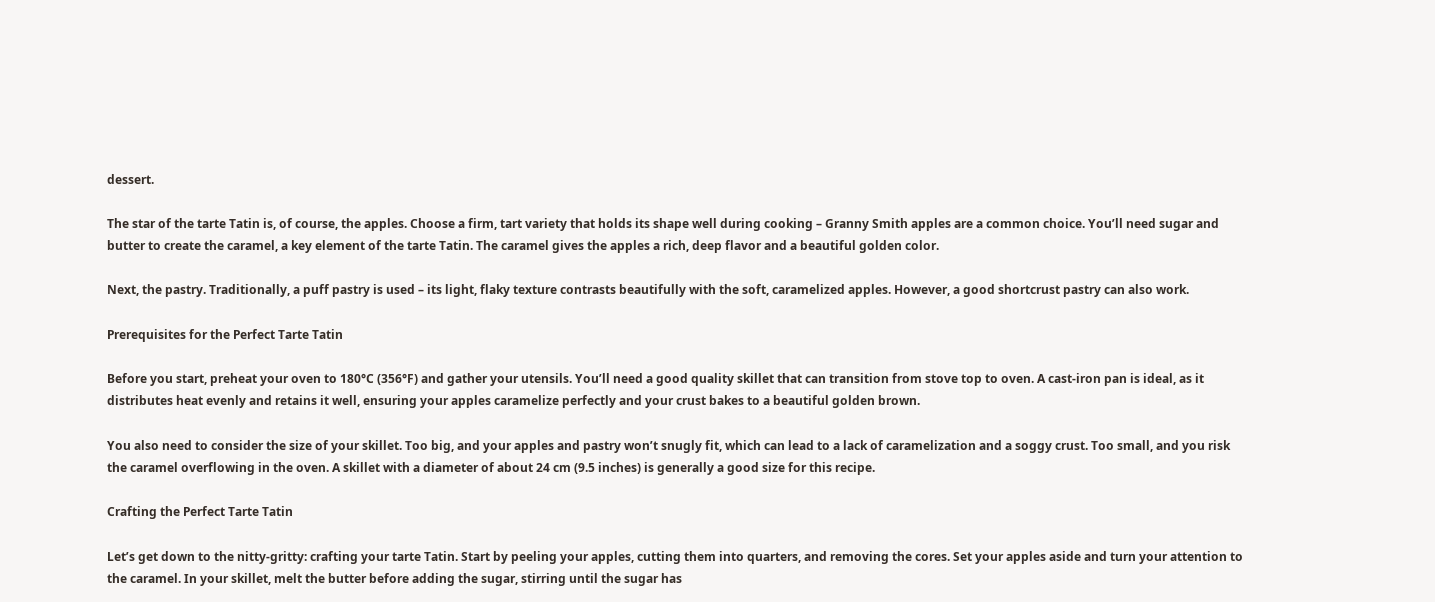dessert.

The star of the tarte Tatin is, of course, the apples. Choose a firm, tart variety that holds its shape well during cooking – Granny Smith apples are a common choice. You’ll need sugar and butter to create the caramel, a key element of the tarte Tatin. The caramel gives the apples a rich, deep flavor and a beautiful golden color.

Next, the pastry. Traditionally, a puff pastry is used – its light, flaky texture contrasts beautifully with the soft, caramelized apples. However, a good shortcrust pastry can also work.

Prerequisites for the Perfect Tarte Tatin

Before you start, preheat your oven to 180°C (356°F) and gather your utensils. You’ll need a good quality skillet that can transition from stove top to oven. A cast-iron pan is ideal, as it distributes heat evenly and retains it well, ensuring your apples caramelize perfectly and your crust bakes to a beautiful golden brown.

You also need to consider the size of your skillet. Too big, and your apples and pastry won’t snugly fit, which can lead to a lack of caramelization and a soggy crust. Too small, and you risk the caramel overflowing in the oven. A skillet with a diameter of about 24 cm (9.5 inches) is generally a good size for this recipe.

Crafting the Perfect Tarte Tatin

Let’s get down to the nitty-gritty: crafting your tarte Tatin. Start by peeling your apples, cutting them into quarters, and removing the cores. Set your apples aside and turn your attention to the caramel. In your skillet, melt the butter before adding the sugar, stirring until the sugar has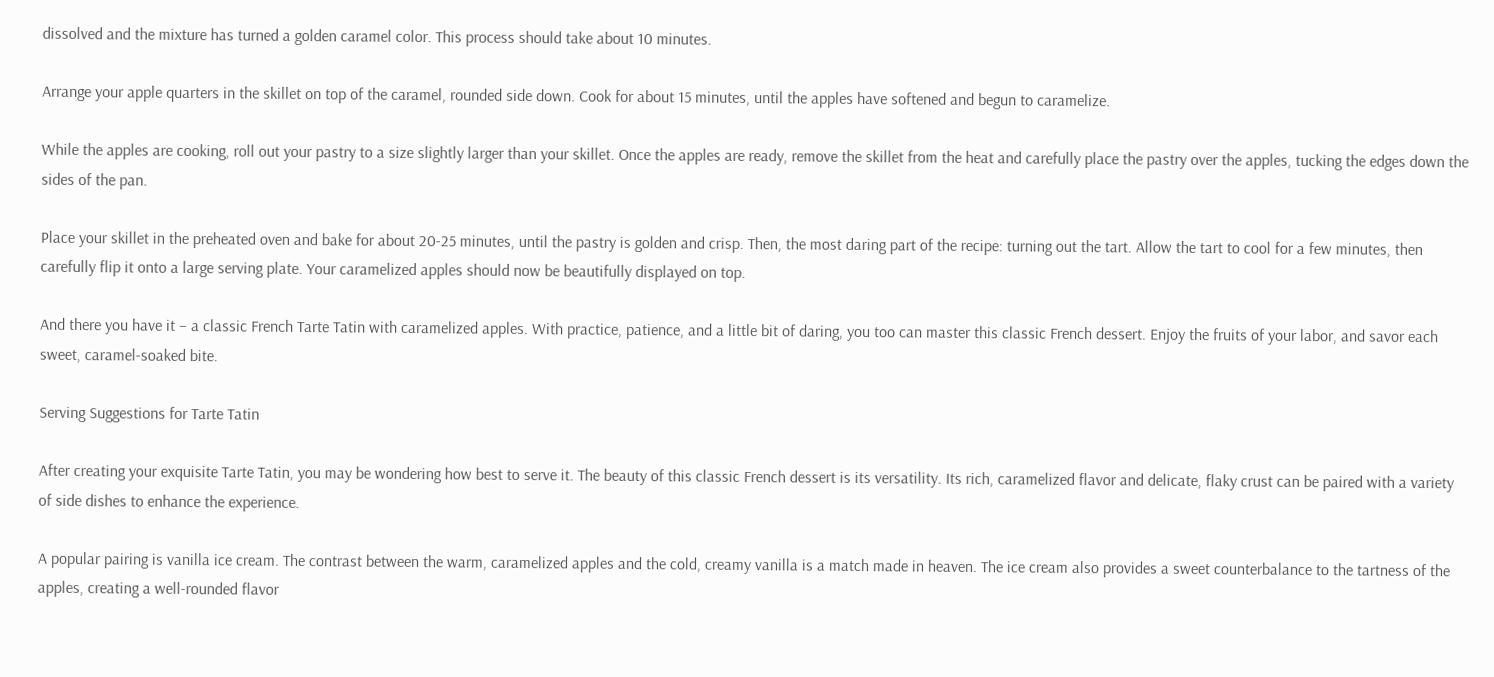dissolved and the mixture has turned a golden caramel color. This process should take about 10 minutes.

Arrange your apple quarters in the skillet on top of the caramel, rounded side down. Cook for about 15 minutes, until the apples have softened and begun to caramelize.

While the apples are cooking, roll out your pastry to a size slightly larger than your skillet. Once the apples are ready, remove the skillet from the heat and carefully place the pastry over the apples, tucking the edges down the sides of the pan.

Place your skillet in the preheated oven and bake for about 20-25 minutes, until the pastry is golden and crisp. Then, the most daring part of the recipe: turning out the tart. Allow the tart to cool for a few minutes, then carefully flip it onto a large serving plate. Your caramelized apples should now be beautifully displayed on top.

And there you have it – a classic French Tarte Tatin with caramelized apples. With practice, patience, and a little bit of daring, you too can master this classic French dessert. Enjoy the fruits of your labor, and savor each sweet, caramel-soaked bite.

Serving Suggestions for Tarte Tatin

After creating your exquisite Tarte Tatin, you may be wondering how best to serve it. The beauty of this classic French dessert is its versatility. Its rich, caramelized flavor and delicate, flaky crust can be paired with a variety of side dishes to enhance the experience.

A popular pairing is vanilla ice cream. The contrast between the warm, caramelized apples and the cold, creamy vanilla is a match made in heaven. The ice cream also provides a sweet counterbalance to the tartness of the apples, creating a well-rounded flavor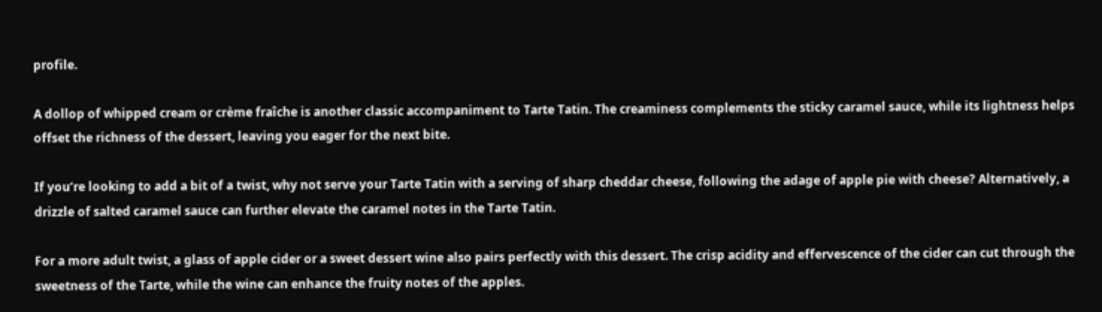profile.

A dollop of whipped cream or crème fraîche is another classic accompaniment to Tarte Tatin. The creaminess complements the sticky caramel sauce, while its lightness helps offset the richness of the dessert, leaving you eager for the next bite.

If you’re looking to add a bit of a twist, why not serve your Tarte Tatin with a serving of sharp cheddar cheese, following the adage of apple pie with cheese? Alternatively, a drizzle of salted caramel sauce can further elevate the caramel notes in the Tarte Tatin.

For a more adult twist, a glass of apple cider or a sweet dessert wine also pairs perfectly with this dessert. The crisp acidity and effervescence of the cider can cut through the sweetness of the Tarte, while the wine can enhance the fruity notes of the apples.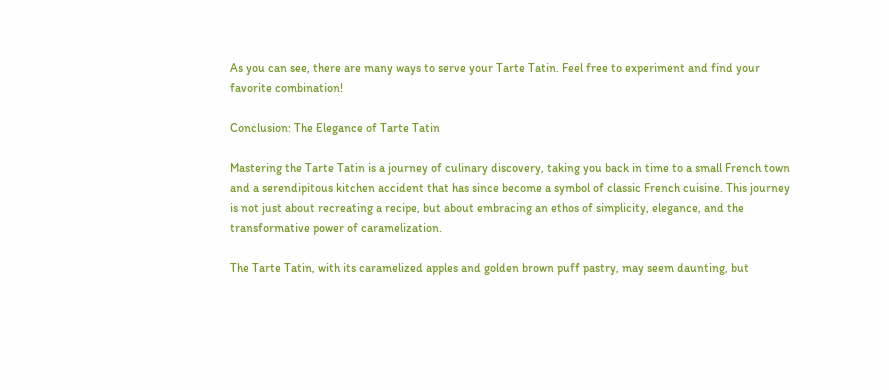As you can see, there are many ways to serve your Tarte Tatin. Feel free to experiment and find your favorite combination!

Conclusion: The Elegance of Tarte Tatin

Mastering the Tarte Tatin is a journey of culinary discovery, taking you back in time to a small French town and a serendipitous kitchen accident that has since become a symbol of classic French cuisine. This journey is not just about recreating a recipe, but about embracing an ethos of simplicity, elegance, and the transformative power of caramelization.

The Tarte Tatin, with its caramelized apples and golden brown puff pastry, may seem daunting, but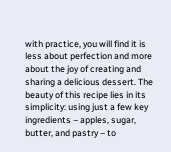with practice, you will find it is less about perfection and more about the joy of creating and sharing a delicious dessert. The beauty of this recipe lies in its simplicity: using just a few key ingredients – apples, sugar, butter, and pastry – to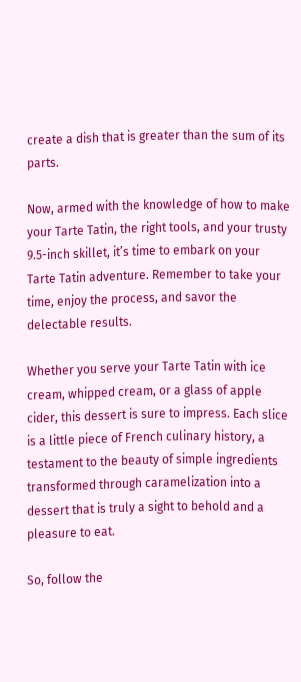create a dish that is greater than the sum of its parts.

Now, armed with the knowledge of how to make your Tarte Tatin, the right tools, and your trusty 9.5-inch skillet, it’s time to embark on your Tarte Tatin adventure. Remember to take your time, enjoy the process, and savor the delectable results.

Whether you serve your Tarte Tatin with ice cream, whipped cream, or a glass of apple cider, this dessert is sure to impress. Each slice is a little piece of French culinary history, a testament to the beauty of simple ingredients transformed through caramelization into a dessert that is truly a sight to behold and a pleasure to eat.

So, follow the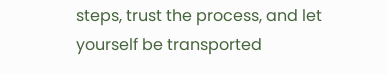steps, trust the process, and let yourself be transported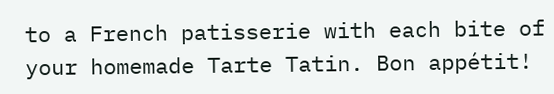to a French patisserie with each bite of your homemade Tarte Tatin. Bon appétit!